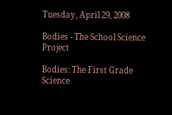Tuesday, April 29, 2008

Bodies - The School Science Project

Bodies: The First Grade Science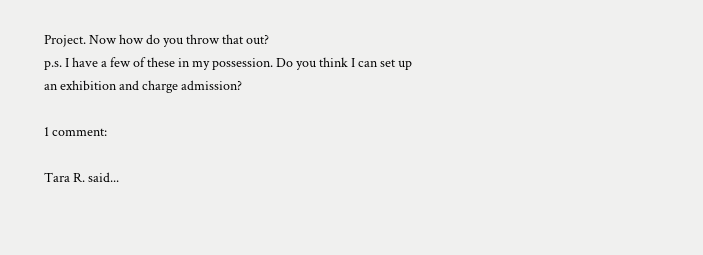Project. Now how do you throw that out?
p.s. I have a few of these in my possession. Do you think I can set up an exhibition and charge admission?

1 comment:

Tara R. said...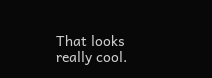That looks really cool.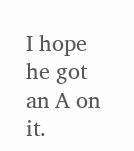I hope he got an A on it.